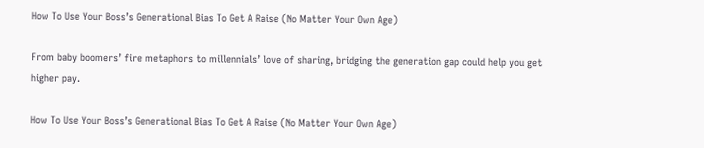How To Use Your Boss’s Generational Bias To Get A Raise (No Matter Your Own Age)

From baby boomers’ fire metaphors to millennials’ love of sharing, bridging the generation gap could help you get higher pay.

How To Use Your Boss’s Generational Bias To Get A Raise (No Matter Your Own Age)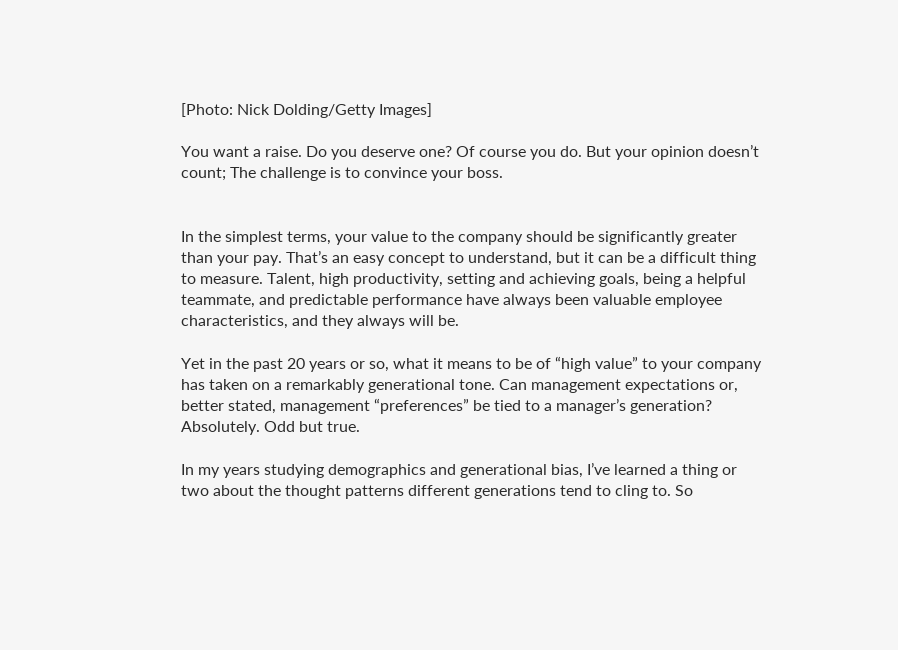[Photo: Nick Dolding/Getty Images]

You want a raise. Do you deserve one? Of course you do. But your opinion doesn’t count; The challenge is to convince your boss.


In the simplest terms, your value to the company should be significantly greater than your pay. That’s an easy concept to understand, but it can be a difficult thing to measure. Talent, high productivity, setting and achieving goals, being a helpful teammate, and predictable performance have always been valuable employee characteristics, and they always will be.

Yet in the past 20 years or so, what it means to be of “high value” to your company has taken on a remarkably generational tone. Can management expectations or, better stated, management “preferences” be tied to a manager’s generation? Absolutely. Odd but true.

In my years studying demographics and generational bias, I’ve learned a thing or two about the thought patterns different generations tend to cling to. So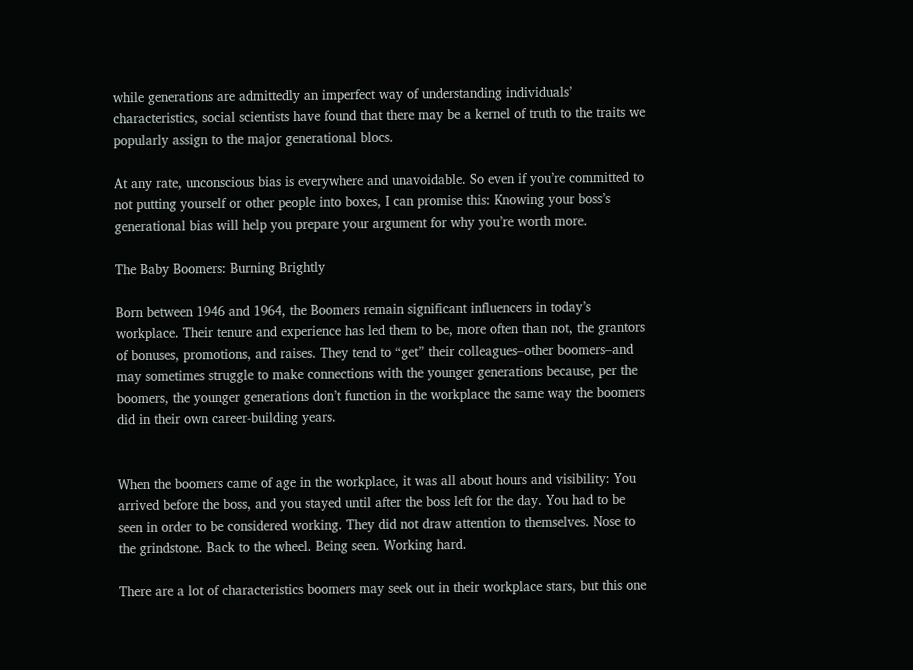while generations are admittedly an imperfect way of understanding individuals’ characteristics, social scientists have found that there may be a kernel of truth to the traits we popularly assign to the major generational blocs.

At any rate, unconscious bias is everywhere and unavoidable. So even if you’re committed to not putting yourself or other people into boxes, I can promise this: Knowing your boss’s generational bias will help you prepare your argument for why you’re worth more.

The Baby Boomers: Burning Brightly

Born between 1946 and 1964, the Boomers remain significant influencers in today’s workplace. Their tenure and experience has led them to be, more often than not, the grantors of bonuses, promotions, and raises. They tend to “get” their colleagues–other boomers–and may sometimes struggle to make connections with the younger generations because, per the boomers, the younger generations don’t function in the workplace the same way the boomers did in their own career-building years.


When the boomers came of age in the workplace, it was all about hours and visibility: You arrived before the boss, and you stayed until after the boss left for the day. You had to be seen in order to be considered working. They did not draw attention to themselves. Nose to the grindstone. Back to the wheel. Being seen. Working hard.

There are a lot of characteristics boomers may seek out in their workplace stars, but this one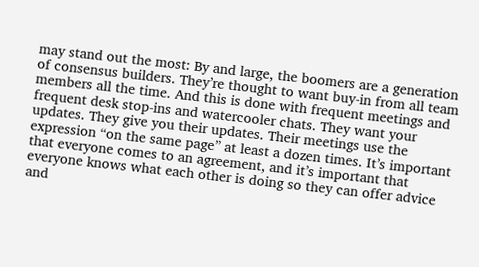may stand out the most: By and large, the boomers are a generation of consensus builders. They’re thought to want buy-in from all team members all the time. And this is done with frequent meetings and frequent desk stop-ins and watercooler chats. They want your updates. They give you their updates. Their meetings use the expression “on the same page” at least a dozen times. It’s important that everyone comes to an agreement, and it’s important that everyone knows what each other is doing so they can offer advice and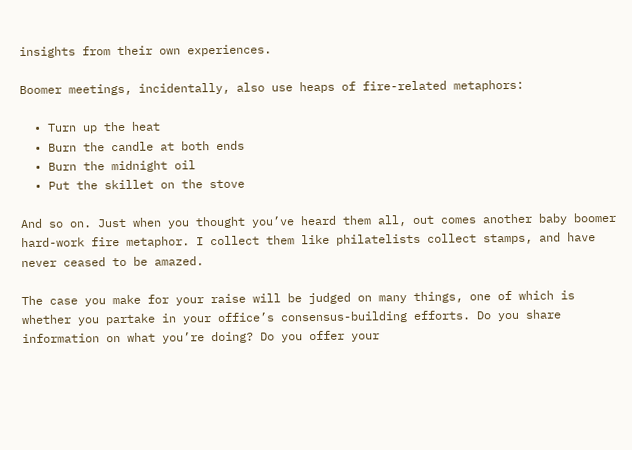insights from their own experiences.

Boomer meetings, incidentally, also use heaps of fire-related metaphors:

  • Turn up the heat
  • Burn the candle at both ends
  • Burn the midnight oil
  • Put the skillet on the stove

And so on. Just when you thought you’ve heard them all, out comes another baby boomer hard-work fire metaphor. I collect them like philatelists collect stamps, and have never ceased to be amazed.

The case you make for your raise will be judged on many things, one of which is whether you partake in your office’s consensus-building efforts. Do you share information on what you’re doing? Do you offer your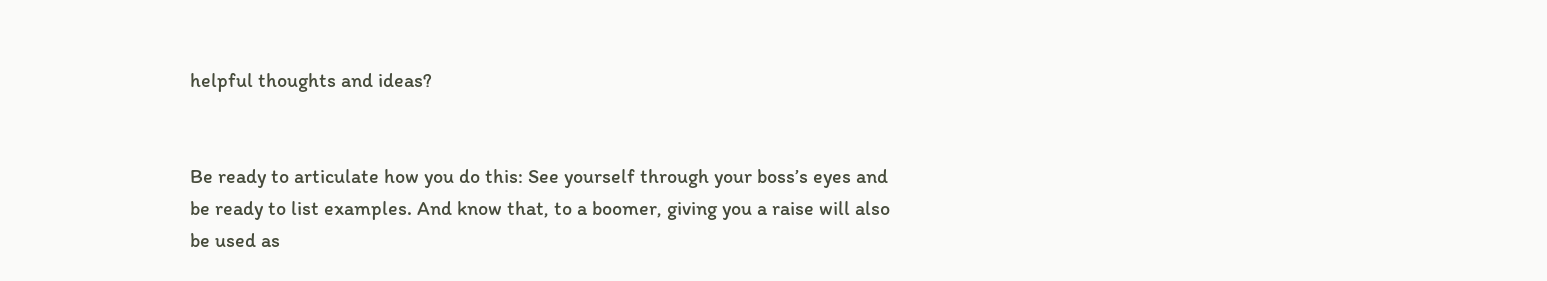helpful thoughts and ideas?


Be ready to articulate how you do this: See yourself through your boss’s eyes and be ready to list examples. And know that, to a boomer, giving you a raise will also be used as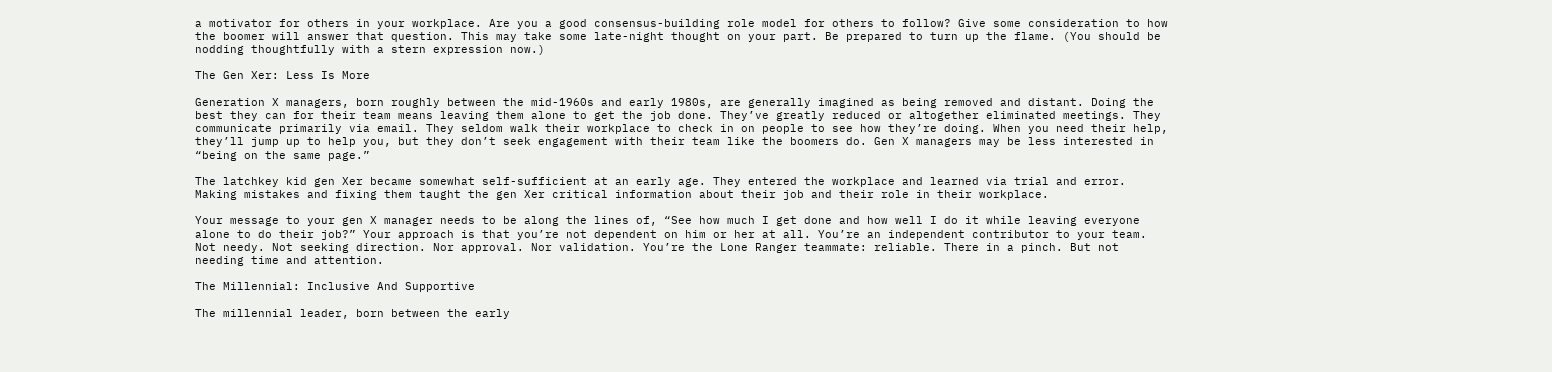a motivator for others in your workplace. Are you a good consensus-building role model for others to follow? Give some consideration to how the boomer will answer that question. This may take some late-night thought on your part. Be prepared to turn up the flame. (You should be nodding thoughtfully with a stern expression now.)

The Gen Xer: Less Is More

Generation X managers, born roughly between the mid-1960s and early 1980s, are generally imagined as being removed and distant. Doing the best they can for their team means leaving them alone to get the job done. They’ve greatly reduced or altogether eliminated meetings. They communicate primarily via email. They seldom walk their workplace to check in on people to see how they’re doing. When you need their help, they’ll jump up to help you, but they don’t seek engagement with their team like the boomers do. Gen X managers may be less interested in “being on the same page.”

The latchkey kid gen Xer became somewhat self-sufficient at an early age. They entered the workplace and learned via trial and error. Making mistakes and fixing them taught the gen Xer critical information about their job and their role in their workplace.

Your message to your gen X manager needs to be along the lines of, “See how much I get done and how well I do it while leaving everyone alone to do their job?” Your approach is that you’re not dependent on him or her at all. You’re an independent contributor to your team. Not needy. Not seeking direction. Nor approval. Nor validation. You’re the Lone Ranger teammate: reliable. There in a pinch. But not needing time and attention.

The Millennial: Inclusive And Supportive

The millennial leader, born between the early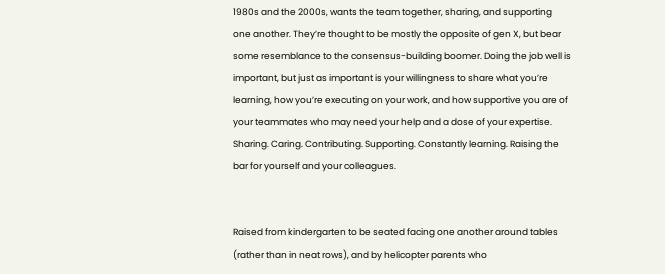1980s and the 2000s, wants the team together, sharing, and supporting one another. They’re thought to be mostly the opposite of gen X, but bear some resemblance to the consensus-building boomer. Doing the job well is important, but just as important is your willingness to share what you’re learning, how you’re executing on your work, and how supportive you are of your teammates who may need your help and a dose of your expertise. Sharing. Caring. Contributing. Supporting. Constantly learning. Raising the bar for yourself and your colleagues.


Raised from kindergarten to be seated facing one another around tables (rather than in neat rows), and by helicopter parents who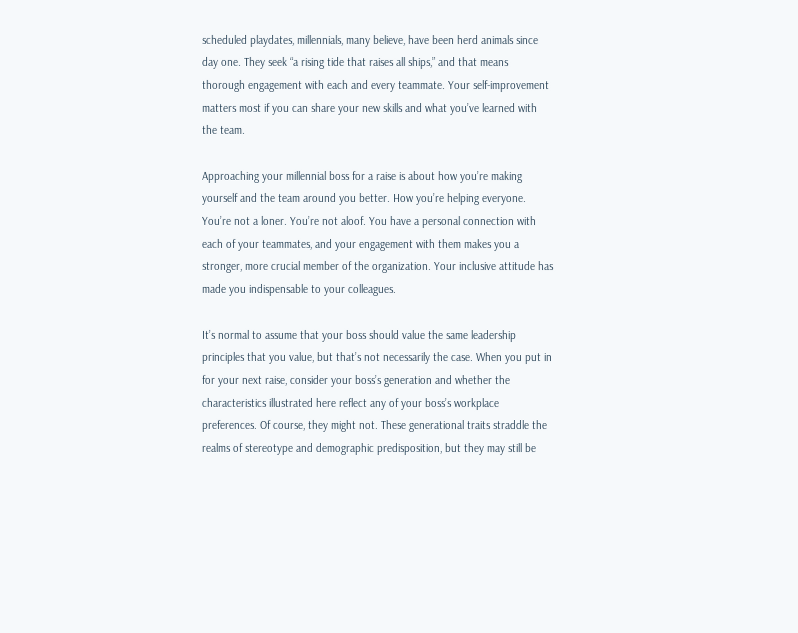scheduled playdates, millennials, many believe, have been herd animals since day one. They seek “a rising tide that raises all ships,” and that means thorough engagement with each and every teammate. Your self-improvement matters most if you can share your new skills and what you’ve learned with the team.

Approaching your millennial boss for a raise is about how you’re making yourself and the team around you better. How you’re helping everyone. You’re not a loner. You’re not aloof. You have a personal connection with each of your teammates, and your engagement with them makes you a stronger, more crucial member of the organization. Your inclusive attitude has made you indispensable to your colleagues.

It’s normal to assume that your boss should value the same leadership principles that you value, but that’s not necessarily the case. When you put in for your next raise, consider your boss’s generation and whether the characteristics illustrated here reflect any of your boss’s workplace preferences. Of course, they might not. These generational traits straddle the realms of stereotype and demographic predisposition, but they may still be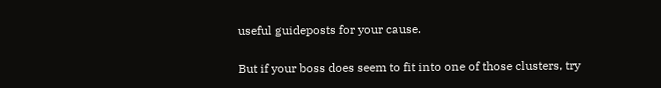useful guideposts for your cause.

But if your boss does seem to fit into one of those clusters, try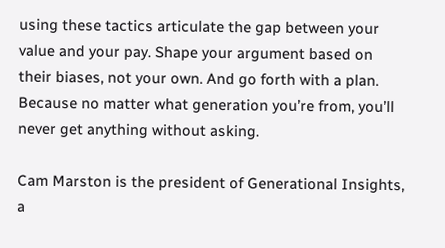using these tactics articulate the gap between your value and your pay. Shape your argument based on their biases, not your own. And go forth with a plan. Because no matter what generation you’re from, you’ll never get anything without asking.

Cam Marston is the president of Generational Insights, a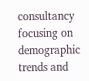consultancy focusing on demographic trends and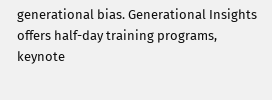generational bias. Generational Insights offers half-day training programs, keynote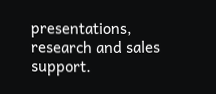presentations, research and sales support.